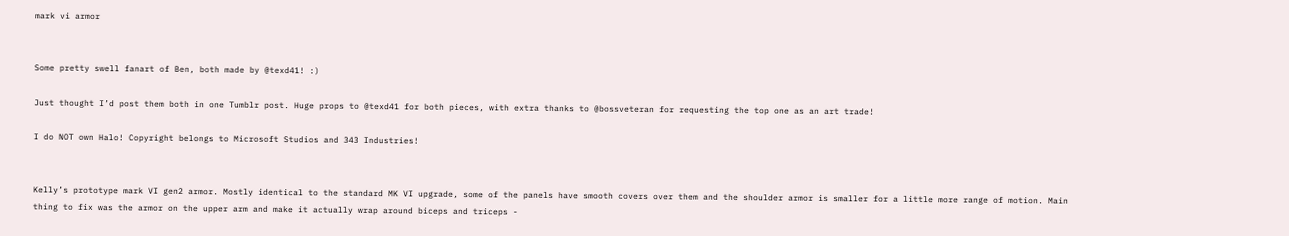mark vi armor


Some pretty swell fanart of Ben, both made by @texd41! :)

Just thought I’d post them both in one Tumblr post. Huge props to @texd41 for both pieces, with extra thanks to @bossveteran for requesting the top one as an art trade!

I do NOT own Halo! Copyright belongs to Microsoft Studios and 343 Industries!


Kelly’s prototype mark VI gen2 armor. Mostly identical to the standard MK VI upgrade, some of the panels have smooth covers over them and the shoulder armor is smaller for a little more range of motion. Main thing to fix was the armor on the upper arm and make it actually wrap around biceps and triceps -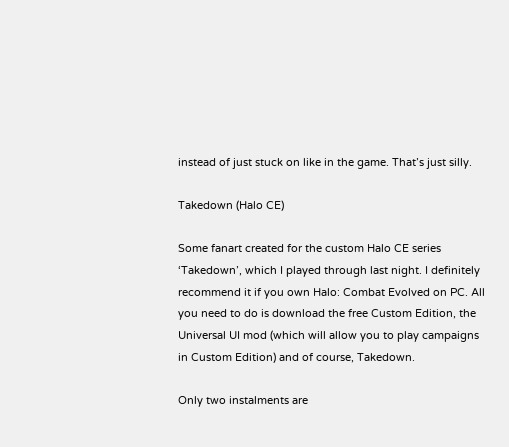instead of just stuck on like in the game. That’s just silly.

Takedown (Halo CE)

Some fanart created for the custom Halo CE series ‘Takedown’, which I played through last night. I definitely recommend it if you own Halo: Combat Evolved on PC. All you need to do is download the free Custom Edition, the Universal UI mod (which will allow you to play campaigns in Custom Edition) and of course, Takedown.

Only two instalments are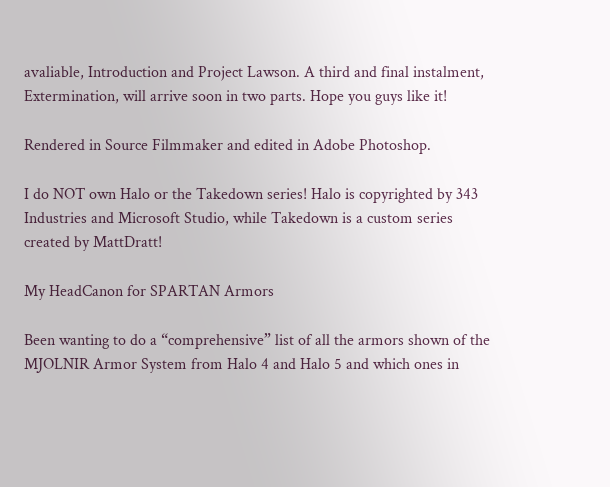avaliable, Introduction and Project Lawson. A third and final instalment, Extermination, will arrive soon in two parts. Hope you guys like it!

Rendered in Source Filmmaker and edited in Adobe Photoshop.

I do NOT own Halo or the Takedown series! Halo is copyrighted by 343 Industries and Microsoft Studio, while Takedown is a custom series created by MattDratt!

My HeadCanon for SPARTAN Armors

Been wanting to do a “comprehensive” list of all the armors shown of the MJOLNIR Armor System from Halo 4 and Halo 5 and which ones in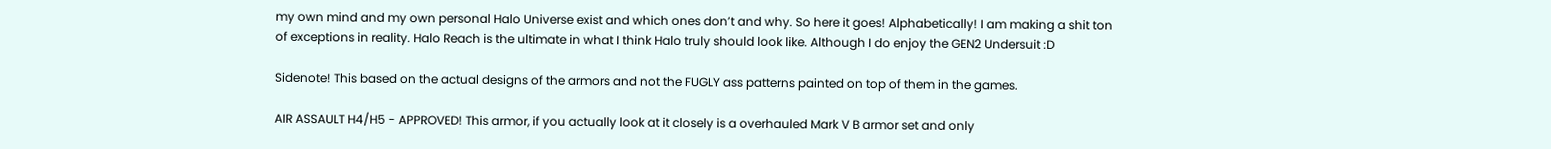my own mind and my own personal Halo Universe exist and which ones don’t and why. So here it goes! Alphabetically! I am making a shit ton of exceptions in reality. Halo Reach is the ultimate in what I think Halo truly should look like. Although I do enjoy the GEN2 Undersuit :D

Sidenote! This based on the actual designs of the armors and not the FUGLY ass patterns painted on top of them in the games.

AIR ASSAULT H4/H5 - APPROVED! This armor, if you actually look at it closely is a overhauled Mark V B armor set and only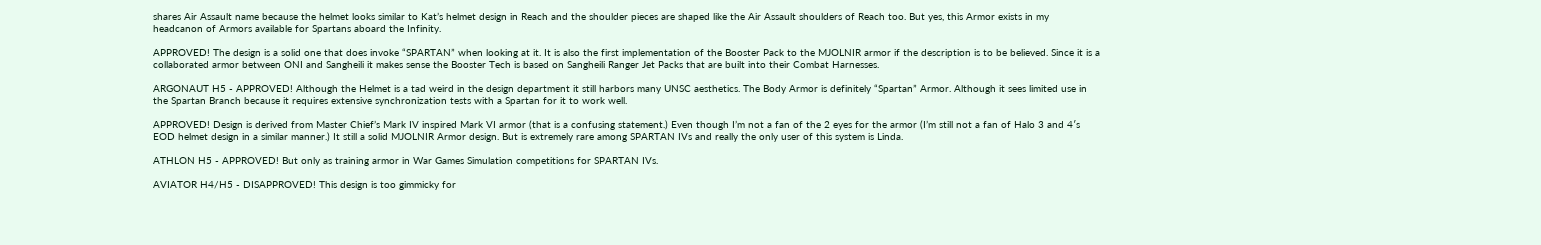shares Air Assault name because the helmet looks similar to Kat’s helmet design in Reach and the shoulder pieces are shaped like the Air Assault shoulders of Reach too. But yes, this Armor exists in my headcanon of Armors available for Spartans aboard the Infinity.

APPROVED! The design is a solid one that does invoke “SPARTAN” when looking at it. It is also the first implementation of the Booster Pack to the MJOLNIR armor if the description is to be believed. Since it is a collaborated armor between ONI and Sangheili it makes sense the Booster Tech is based on Sangheili Ranger Jet Packs that are built into their Combat Harnesses.

ARGONAUT H5 - APPROVED! Although the Helmet is a tad weird in the design department it still harbors many UNSC aesthetics. The Body Armor is definitely “Spartan” Armor. Although it sees limited use in the Spartan Branch because it requires extensive synchronization tests with a Spartan for it to work well.

APPROVED! Design is derived from Master Chief’s Mark IV inspired Mark VI armor (that is a confusing statement.) Even though I’m not a fan of the 2 eyes for the armor (I’m still not a fan of Halo 3 and 4′s EOD helmet design in a similar manner.) It still a solid MJOLNIR Armor design. But is extremely rare among SPARTAN IVs and really the only user of this system is Linda.

ATHLON H5 - APPROVED! But only as training armor in War Games Simulation competitions for SPARTAN IVs.

AVIATOR H4/H5 - DISAPPROVED! This design is too gimmicky for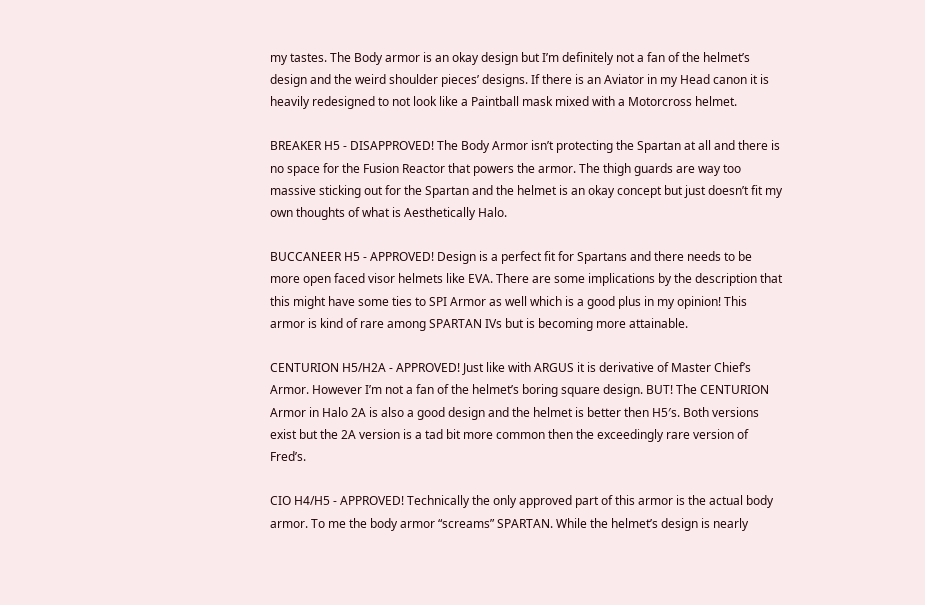my tastes. The Body armor is an okay design but I’m definitely not a fan of the helmet’s design and the weird shoulder pieces’ designs. If there is an Aviator in my Head canon it is heavily redesigned to not look like a Paintball mask mixed with a Motorcross helmet.

BREAKER H5 - DISAPPROVED! The Body Armor isn’t protecting the Spartan at all and there is no space for the Fusion Reactor that powers the armor. The thigh guards are way too massive sticking out for the Spartan and the helmet is an okay concept but just doesn’t fit my own thoughts of what is Aesthetically Halo.

BUCCANEER H5 - APPROVED! Design is a perfect fit for Spartans and there needs to be more open faced visor helmets like EVA. There are some implications by the description that this might have some ties to SPI Armor as well which is a good plus in my opinion! This armor is kind of rare among SPARTAN IVs but is becoming more attainable.

CENTURION H5/H2A - APPROVED! Just like with ARGUS it is derivative of Master Chief’s Armor. However I’m not a fan of the helmet’s boring square design. BUT! The CENTURION Armor in Halo 2A is also a good design and the helmet is better then H5′s. Both versions exist but the 2A version is a tad bit more common then the exceedingly rare version of Fred’s.

CIO H4/H5 - APPROVED! Technically the only approved part of this armor is the actual body armor. To me the body armor “screams” SPARTAN. While the helmet’s design is nearly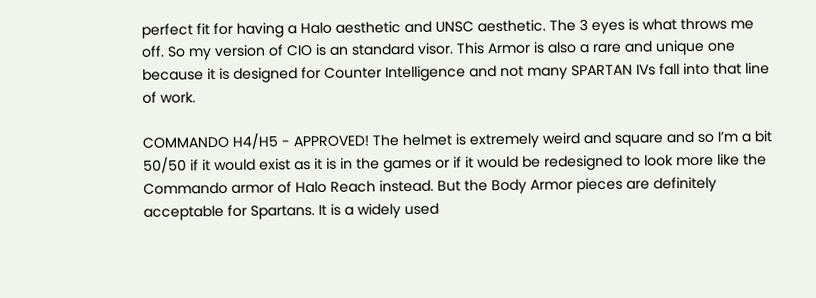perfect fit for having a Halo aesthetic and UNSC aesthetic. The 3 eyes is what throws me off. So my version of CIO is an standard visor. This Armor is also a rare and unique one because it is designed for Counter Intelligence and not many SPARTAN IVs fall into that line of work.

COMMANDO H4/H5 - APPROVED! The helmet is extremely weird and square and so I’m a bit 50/50 if it would exist as it is in the games or if it would be redesigned to look more like the Commando armor of Halo Reach instead. But the Body Armor pieces are definitely acceptable for Spartans. It is a widely used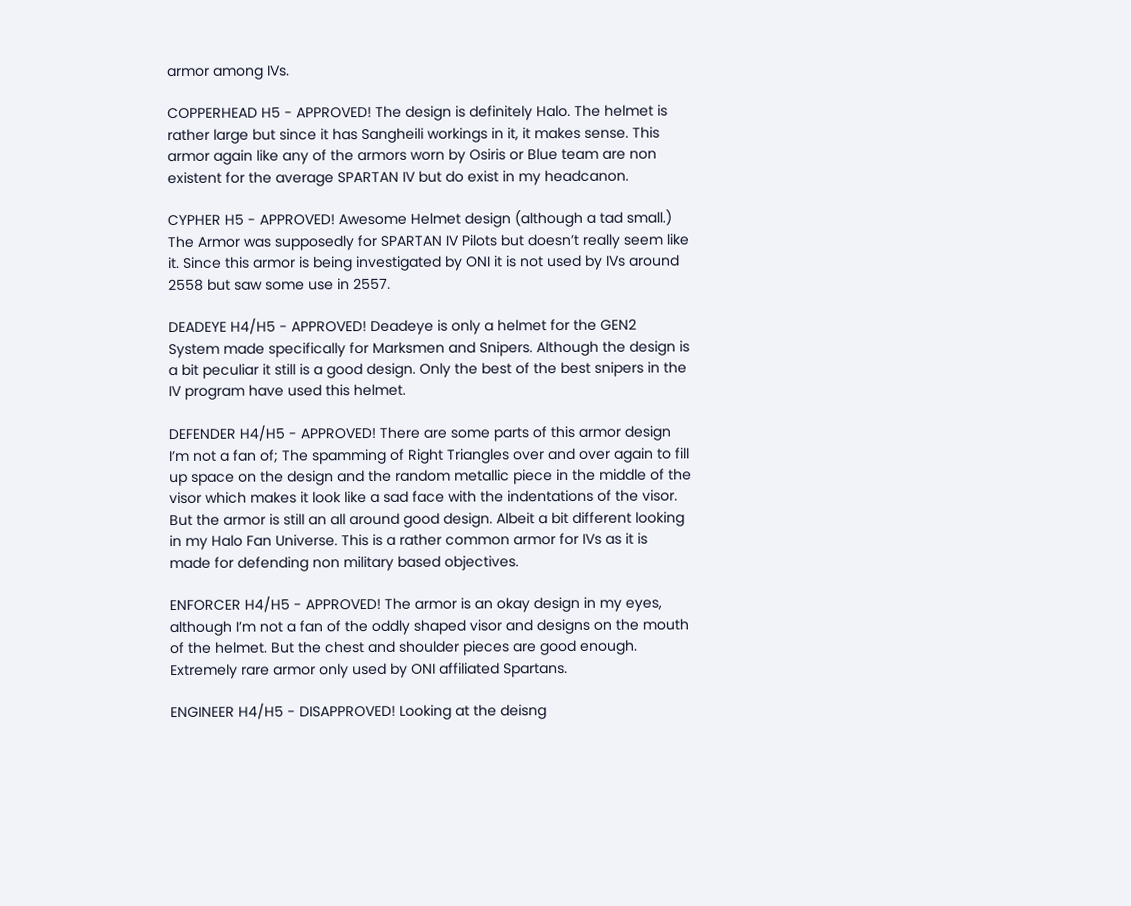armor among IVs.

COPPERHEAD H5 - APPROVED! The design is definitely Halo. The helmet is rather large but since it has Sangheili workings in it, it makes sense. This armor again like any of the armors worn by Osiris or Blue team are non existent for the average SPARTAN IV but do exist in my headcanon.

CYPHER H5 - APPROVED! Awesome Helmet design (although a tad small.) The Armor was supposedly for SPARTAN IV Pilots but doesn’t really seem like it. Since this armor is being investigated by ONI it is not used by IVs around 2558 but saw some use in 2557.

DEADEYE H4/H5 - APPROVED! Deadeye is only a helmet for the GEN2 System made specifically for Marksmen and Snipers. Although the design is a bit peculiar it still is a good design. Only the best of the best snipers in the IV program have used this helmet.

DEFENDER H4/H5 - APPROVED! There are some parts of this armor design I’m not a fan of; The spamming of Right Triangles over and over again to fill up space on the design and the random metallic piece in the middle of the visor which makes it look like a sad face with the indentations of the visor. But the armor is still an all around good design. Albeit a bit different looking in my Halo Fan Universe. This is a rather common armor for IVs as it is made for defending non military based objectives.

ENFORCER H4/H5 - APPROVED! The armor is an okay design in my eyes, although I’m not a fan of the oddly shaped visor and designs on the mouth of the helmet. But the chest and shoulder pieces are good enough. Extremely rare armor only used by ONI affiliated Spartans.

ENGINEER H4/H5 - DISAPPROVED! Looking at the deisng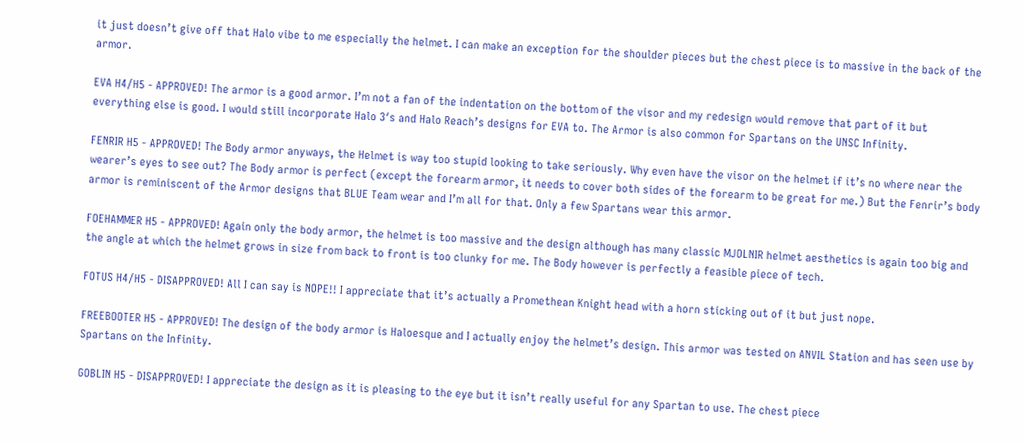it just doesn’t give off that Halo vibe to me especially the helmet. I can make an exception for the shoulder pieces but the chest piece is to massive in the back of the armor.

EVA H4/H5 - APPROVED! The armor is a good armor. I’m not a fan of the indentation on the bottom of the visor and my redesign would remove that part of it but everything else is good. I would still incorporate Halo 3′s and Halo Reach’s designs for EVA to. The Armor is also common for Spartans on the UNSC Infinity.

FENRIR H5 - APPROVED! The Body armor anyways, the Helmet is way too stupid looking to take seriously. Why even have the visor on the helmet if it’s no where near the wearer’s eyes to see out? The Body armor is perfect (except the forearm armor, it needs to cover both sides of the forearm to be great for me.) But the Fenrir’s body armor is reminiscent of the Armor designs that BLUE Team wear and I’m all for that. Only a few Spartans wear this armor.

FOEHAMMER H5 - APPROVED! Again only the body armor, the helmet is too massive and the design although has many classic MJOLNIR helmet aesthetics is again too big and the angle at which the helmet grows in size from back to front is too clunky for me. The Body however is perfectly a feasible piece of tech.

FOTUS H4/H5 - DISAPPROVED! All I can say is NOPE!! I appreciate that it’s actually a Promethean Knight head with a horn sticking out of it but just nope.

FREEBOOTER H5 - APPROVED! The design of the body armor is Haloesque and I actually enjoy the helmet’s design. This armor was tested on ANVIL Station and has seen use by Spartans on the Infinity.

GOBLIN H5 - DISAPPROVED! I appreciate the design as it is pleasing to the eye but it isn’t really useful for any Spartan to use. The chest piece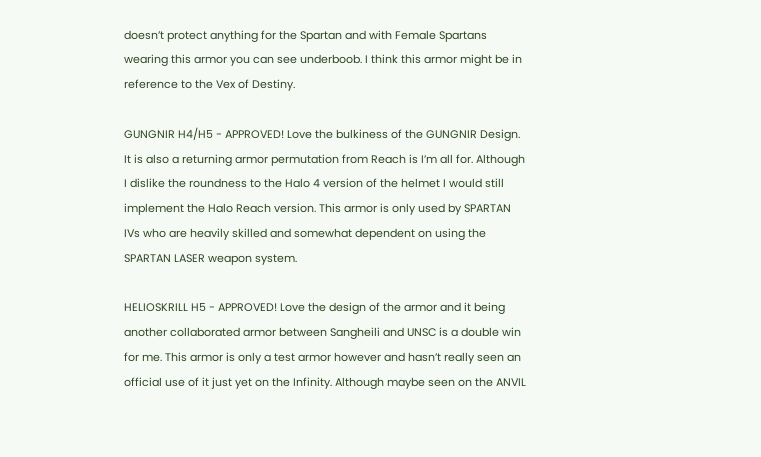doesn’t protect anything for the Spartan and with Female Spartans wearing this armor you can see underboob. I think this armor might be in reference to the Vex of Destiny.

GUNGNIR H4/H5 - APPROVED! Love the bulkiness of the GUNGNIR Design. It is also a returning armor permutation from Reach is I’m all for. Although I dislike the roundness to the Halo 4 version of the helmet I would still implement the Halo Reach version. This armor is only used by SPARTAN IVs who are heavily skilled and somewhat dependent on using the SPARTAN LASER weapon system.

HELIOSKRILL H5 - APPROVED! Love the design of the armor and it being another collaborated armor between Sangheili and UNSC is a double win for me. This armor is only a test armor however and hasn’t really seen an official use of it just yet on the Infinity. Although maybe seen on the ANVIL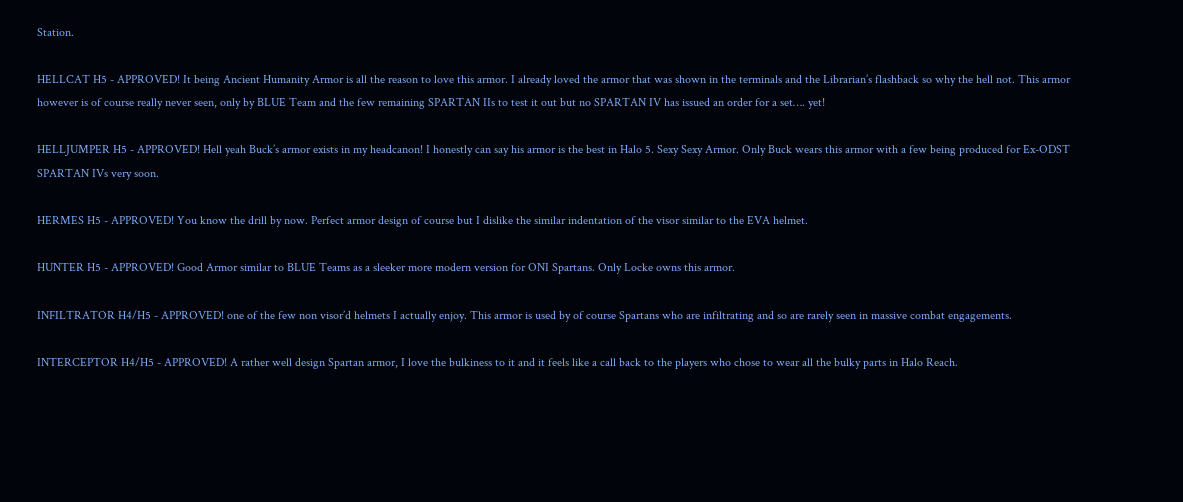Station.

HELLCAT H5 - APPROVED! It being Ancient Humanity Armor is all the reason to love this armor. I already loved the armor that was shown in the terminals and the Librarian’s flashback so why the hell not. This armor however is of course really never seen, only by BLUE Team and the few remaining SPARTAN IIs to test it out but no SPARTAN IV has issued an order for a set…. yet!

HELLJUMPER H5 - APPROVED! Hell yeah Buck’s armor exists in my headcanon! I honestly can say his armor is the best in Halo 5. Sexy Sexy Armor. Only Buck wears this armor with a few being produced for Ex-ODST SPARTAN IVs very soon.

HERMES H5 - APPROVED! You know the drill by now. Perfect armor design of course but I dislike the similar indentation of the visor similar to the EVA helmet.

HUNTER H5 - APPROVED! Good Armor similar to BLUE Teams as a sleeker more modern version for ONI Spartans. Only Locke owns this armor.

INFILTRATOR H4/H5 - APPROVED! one of the few non visor’d helmets I actually enjoy. This armor is used by of course Spartans who are infiltrating and so are rarely seen in massive combat engagements.

INTERCEPTOR H4/H5 - APPROVED! A rather well design Spartan armor, I love the bulkiness to it and it feels like a call back to the players who chose to wear all the bulky parts in Halo Reach.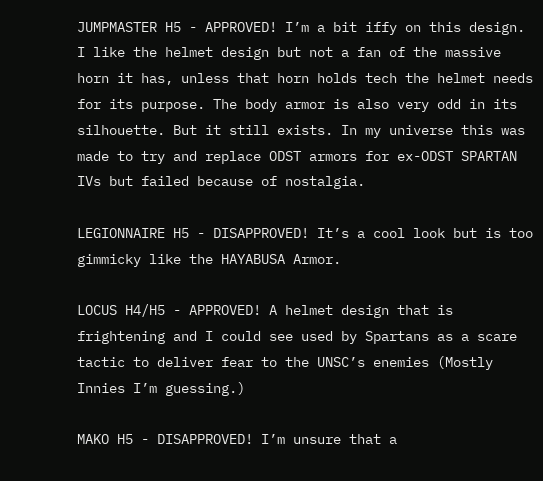JUMPMASTER H5 - APPROVED! I’m a bit iffy on this design. I like the helmet design but not a fan of the massive horn it has, unless that horn holds tech the helmet needs for its purpose. The body armor is also very odd in its silhouette. But it still exists. In my universe this was made to try and replace ODST armors for ex-ODST SPARTAN IVs but failed because of nostalgia.

LEGIONNAIRE H5 - DISAPPROVED! It’s a cool look but is too gimmicky like the HAYABUSA Armor.

LOCUS H4/H5 - APPROVED! A helmet design that is frightening and I could see used by Spartans as a scare tactic to deliver fear to the UNSC’s enemies (Mostly Innies I’m guessing.)

MAKO H5 - DISAPPROVED! I’m unsure that a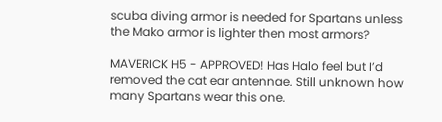scuba diving armor is needed for Spartans unless the Mako armor is lighter then most armors?

MAVERICK H5 - APPROVED! Has Halo feel but I’d removed the cat ear antennae. Still unknown how many Spartans wear this one.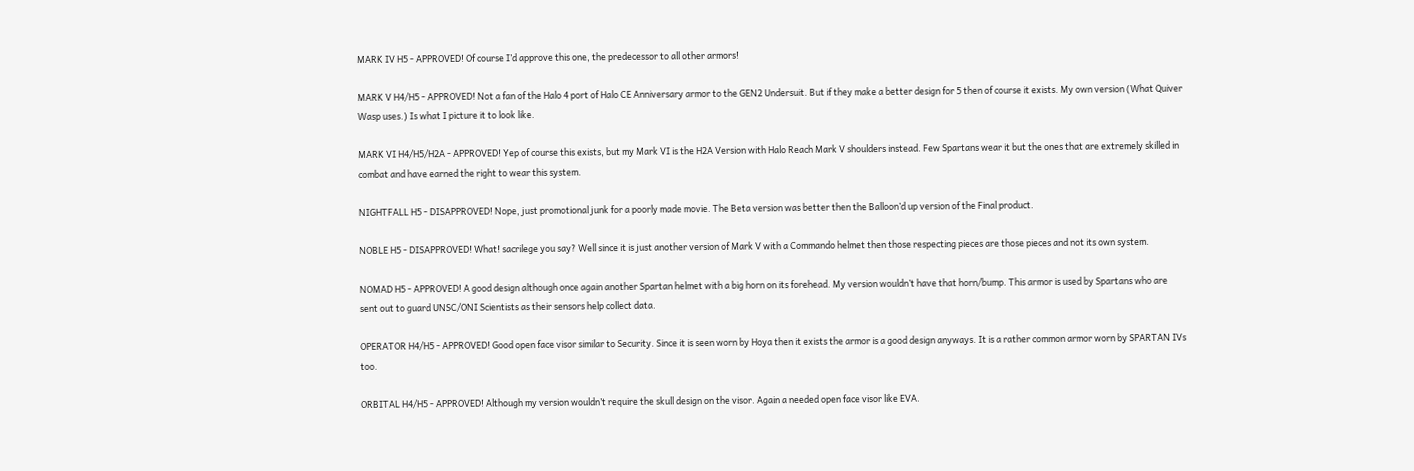MARK IV H5 - APPROVED! Of course I’d approve this one, the predecessor to all other armors!

MARK V H4/H5 - APPROVED! Not a fan of the Halo 4 port of Halo CE Anniversary armor to the GEN2 Undersuit. But if they make a better design for 5 then of course it exists. My own version (What Quiver Wasp uses.) Is what I picture it to look like.

MARK VI H4/H5/H2A - APPROVED! Yep of course this exists, but my Mark VI is the H2A Version with Halo Reach Mark V shoulders instead. Few Spartans wear it but the ones that are extremely skilled in combat and have earned the right to wear this system.

NIGHTFALL H5 - DISAPPROVED! Nope, just promotional junk for a poorly made movie. The Beta version was better then the Balloon’d up version of the Final product.

NOBLE H5 - DISAPPROVED! What! sacrilege you say? Well since it is just another version of Mark V with a Commando helmet then those respecting pieces are those pieces and not its own system.

NOMAD H5 - APPROVED! A good design although once again another Spartan helmet with a big horn on its forehead. My version wouldn’t have that horn/bump. This armor is used by Spartans who are sent out to guard UNSC/ONI Scientists as their sensors help collect data.

OPERATOR H4/H5 - APPROVED! Good open face visor similar to Security. Since it is seen worn by Hoya then it exists the armor is a good design anyways. It is a rather common armor worn by SPARTAN IVs too.

ORBITAL H4/H5 - APPROVED! Although my version wouldn’t require the skull design on the visor. Again a needed open face visor like EVA.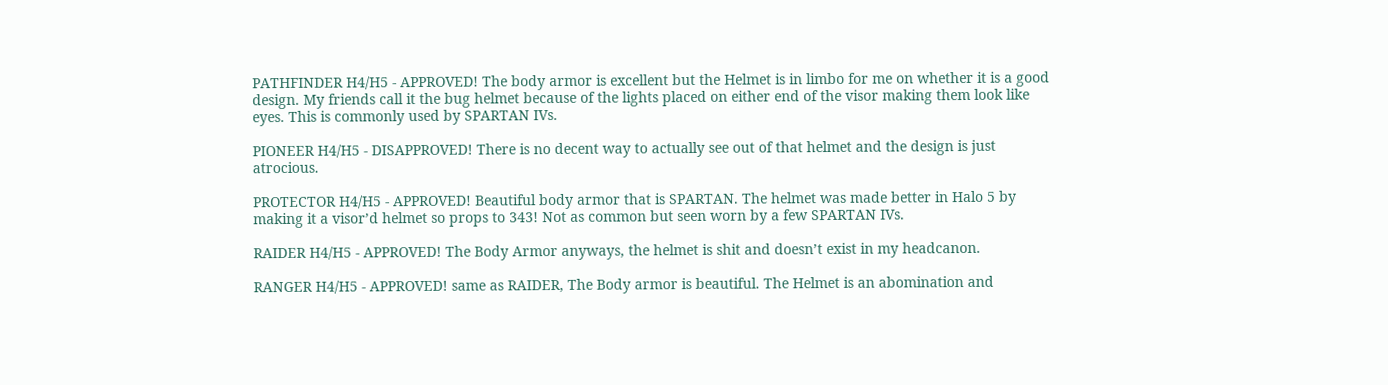PATHFINDER H4/H5 - APPROVED! The body armor is excellent but the Helmet is in limbo for me on whether it is a good design. My friends call it the bug helmet because of the lights placed on either end of the visor making them look like eyes. This is commonly used by SPARTAN IVs.

PIONEER H4/H5 - DISAPPROVED! There is no decent way to actually see out of that helmet and the design is just atrocious.

PROTECTOR H4/H5 - APPROVED! Beautiful body armor that is SPARTAN. The helmet was made better in Halo 5 by making it a visor’d helmet so props to 343! Not as common but seen worn by a few SPARTAN IVs.

RAIDER H4/H5 - APPROVED! The Body Armor anyways, the helmet is shit and doesn’t exist in my headcanon.

RANGER H4/H5 - APPROVED! same as RAIDER, The Body armor is beautiful. The Helmet is an abomination and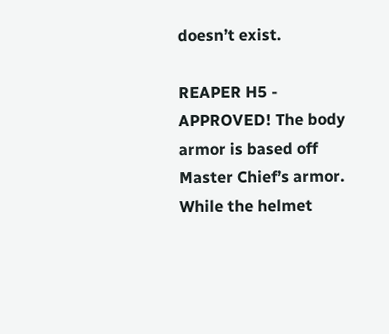doesn’t exist.

REAPER H5 - APPROVED! The body armor is based off Master Chief’s armor. While the helmet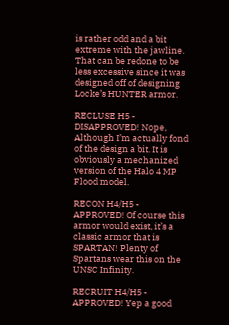is rather odd and a bit extreme with the jawline. That can be redone to be less excessive since it was designed off of designing Locke’s HUNTER armor.

RECLUSE H5 - DISAPPROVED! Nope, Although I’m actually fond of the design a bit. It is obviously a mechanized version of the Halo 4 MP Flood model.

RECON H4/H5 - APPROVED! Of course this armor would exist, it’s a classic armor that is SPARTAN! Plenty of Spartans wear this on the UNSC Infinity.

RECRUIT H4/H5 - APPROVED! Yep a good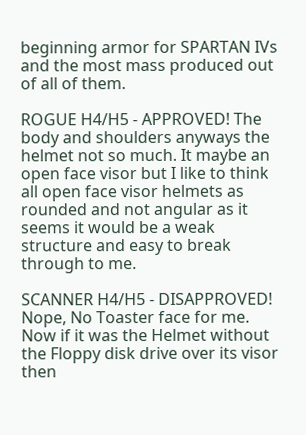beginning armor for SPARTAN IVs and the most mass produced out of all of them.

ROGUE H4/H5 - APPROVED! The body and shoulders anyways the helmet not so much. It maybe an open face visor but I like to think all open face visor helmets as rounded and not angular as it seems it would be a weak structure and easy to break through to me.

SCANNER H4/H5 - DISAPPROVED! Nope, No Toaster face for me. Now if it was the Helmet without the Floppy disk drive over its visor then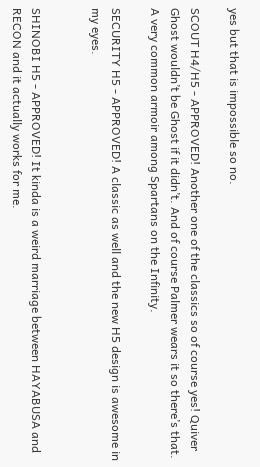yes but that is impossible so no.

SCOUT H4/H5 - APPROVED! Another one of the classics so of course yes! Quiver Ghost wouldn’t be Ghost if it didn’t. And of course Palmer wears it so there’s that. A very common armoir among Spartans on the Infinity.

SECURITY H5 - APPROVED! A classic as well and the new H5 design is awesome in my eyes.


SHINOBI H5 - APPROVED! It kinda is a weird marriage between HAYABUSA and RECON and it actually works for me.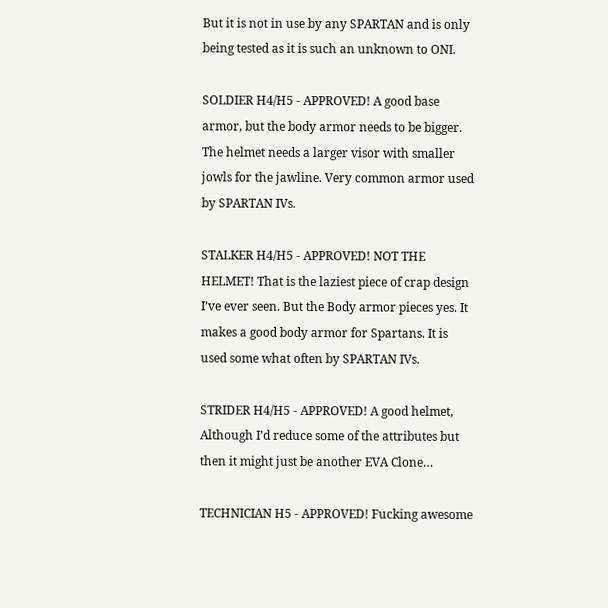But it is not in use by any SPARTAN and is only being tested as it is such an unknown to ONI.

SOLDIER H4/H5 - APPROVED! A good base armor, but the body armor needs to be bigger. The helmet needs a larger visor with smaller jowls for the jawline. Very common armor used by SPARTAN IVs.

STALKER H4/H5 - APPROVED! NOT THE HELMET! That is the laziest piece of crap design I’ve ever seen. But the Body armor pieces yes. It makes a good body armor for Spartans. It is used some what often by SPARTAN IVs.

STRIDER H4/H5 - APPROVED! A good helmet, Although I’d reduce some of the attributes but then it might just be another EVA Clone…

TECHNICIAN H5 - APPROVED! Fucking awesome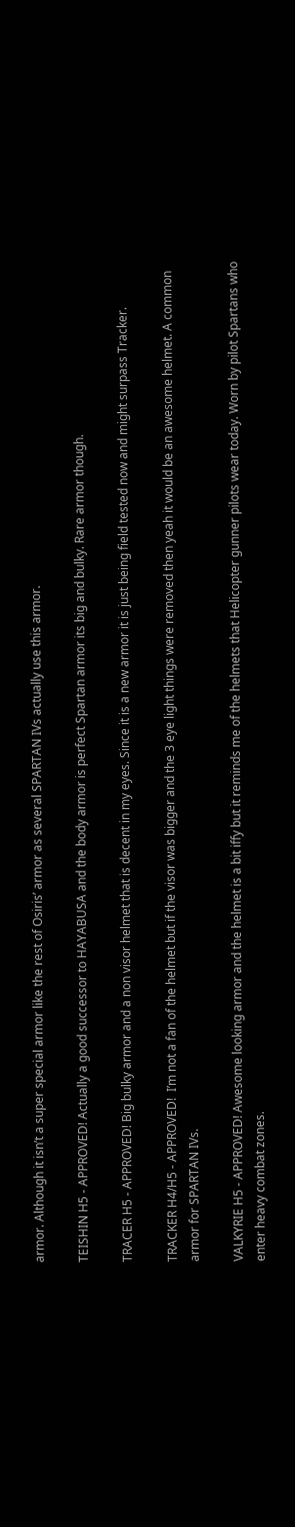armor. Although it isn’t a super special armor like the rest of Osiris’ armor as several SPARTAN IVs actually use this armor.

TEISHIN H5 - APPROVED! Actually a good successor to HAYABUSA and the body armor is perfect Spartan armor its big and bulky. Rare armor though.

TRACER H5 - APPROVED! Big bulky armor and a non visor helmet that is decent in my eyes. Since it is a new armor it is just being field tested now and might surpass Tracker.

TRACKER H4/H5 - APPROVED!  I’m not a fan of the helmet but if the visor was bigger and the 3 eye light things were removed then yeah it would be an awesome helmet. A common armor for SPARTAN IVs.

VALKYRIE H5 - APPROVED! Awesome looking armor and the helmet is a bit iffy but it reminds me of the helmets that Helicopter gunner pilots wear today. Worn by pilot Spartans who enter heavy combat zones.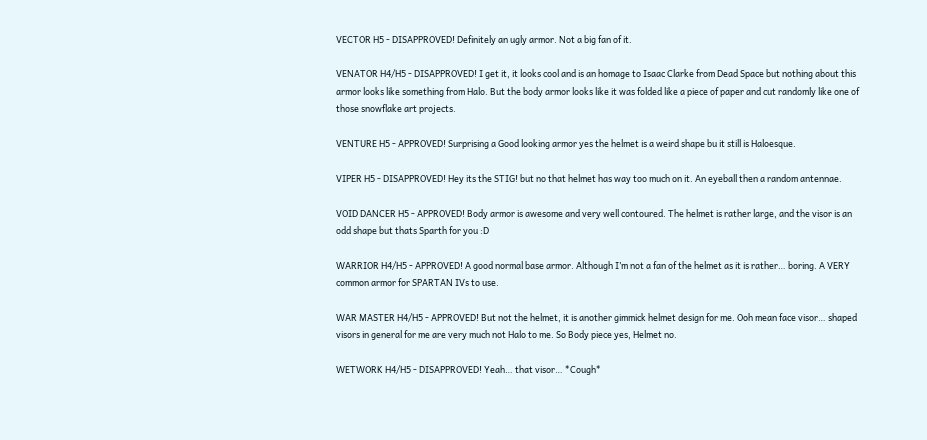VECTOR H5 - DISAPPROVED! Definitely an ugly armor. Not a big fan of it.

VENATOR H4/H5 - DISAPPROVED! I get it, it looks cool and is an homage to Isaac Clarke from Dead Space but nothing about this armor looks like something from Halo. But the body armor looks like it was folded like a piece of paper and cut randomly like one of those snowflake art projects.

VENTURE H5 - APPROVED! Surprising a Good looking armor yes the helmet is a weird shape bu it still is Haloesque.

VIPER H5 - DISAPPROVED! Hey its the STIG! but no that helmet has way too much on it. An eyeball then a random antennae.

VOID DANCER H5 - APPROVED! Body armor is awesome and very well contoured. The helmet is rather large, and the visor is an odd shape but thats Sparth for you :D

WARRIOR H4/H5 - APPROVED! A good normal base armor. Although I’m not a fan of the helmet as it is rather… boring. A VERY common armor for SPARTAN IVs to use.

WAR MASTER H4/H5 - APPROVED! But not the helmet, it is another gimmick helmet design for me. Ooh mean face visor… shaped visors in general for me are very much not Halo to me. So Body piece yes, Helmet no.

WETWORK H4/H5 - DISAPPROVED! Yeah… that visor… *Cough*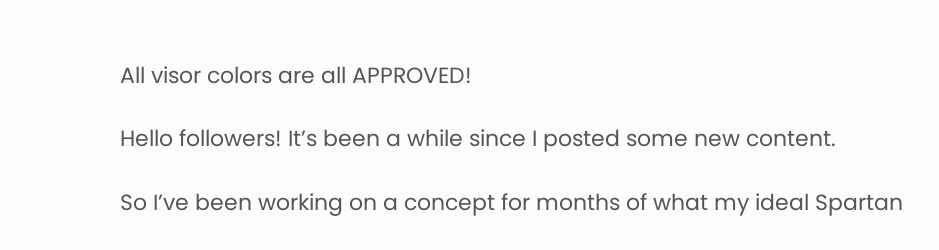All visor colors are all APPROVED!

Hello followers! It’s been a while since I posted some new content.

So I’ve been working on a concept for months of what my ideal Spartan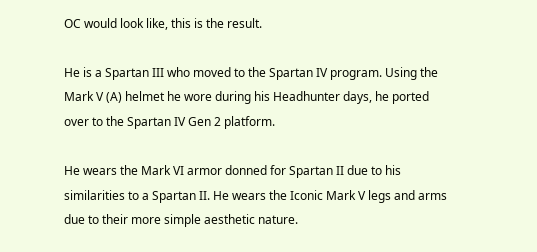OC would look like, this is the result.

He is a Spartan III who moved to the Spartan IV program. Using the Mark V (A) helmet he wore during his Headhunter days, he ported over to the Spartan IV Gen 2 platform.

He wears the Mark VI armor donned for Spartan II due to his similarities to a Spartan II. He wears the Iconic Mark V legs and arms due to their more simple aesthetic nature.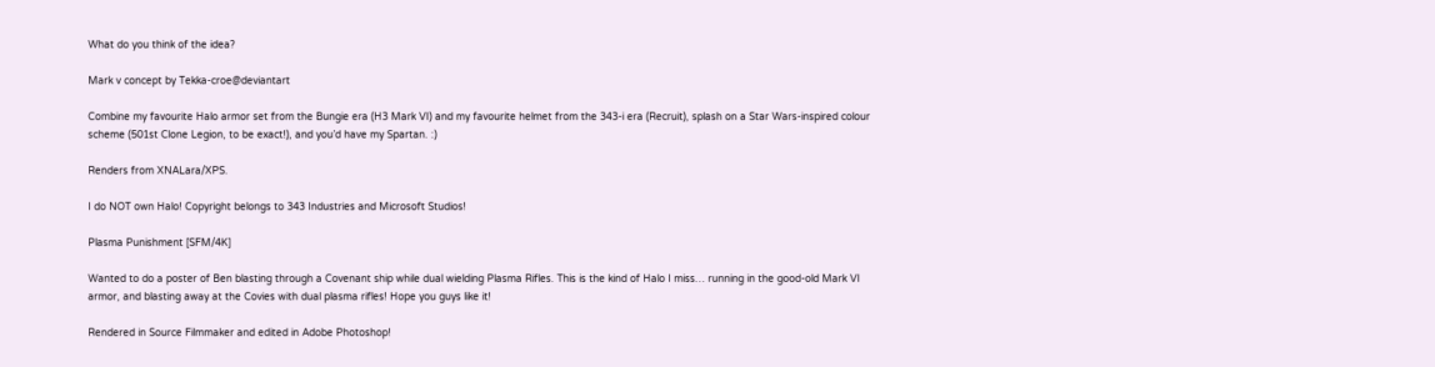What do you think of the idea?

Mark v concept by Tekka-croe@deviantart

Combine my favourite Halo armor set from the Bungie era (H3 Mark VI) and my favourite helmet from the 343-i era (Recruit), splash on a Star Wars-inspired colour scheme (501st Clone Legion, to be exact!), and you’d have my Spartan. :)

Renders from XNALara/XPS.

I do NOT own Halo! Copyright belongs to 343 Industries and Microsoft Studios!

Plasma Punishment [SFM/4K]

Wanted to do a poster of Ben blasting through a Covenant ship while dual wielding Plasma Rifles. This is the kind of Halo I miss… running in the good-old Mark VI armor, and blasting away at the Covies with dual plasma rifles! Hope you guys like it!

Rendered in Source Filmmaker and edited in Adobe Photoshop!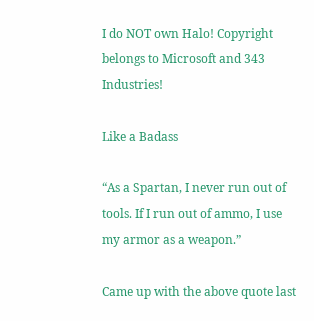I do NOT own Halo! Copyright belongs to Microsoft and 343 Industries!

Like a Badass

“As a Spartan, I never run out of tools. If I run out of ammo, I use my armor as a weapon.”

Came up with the above quote last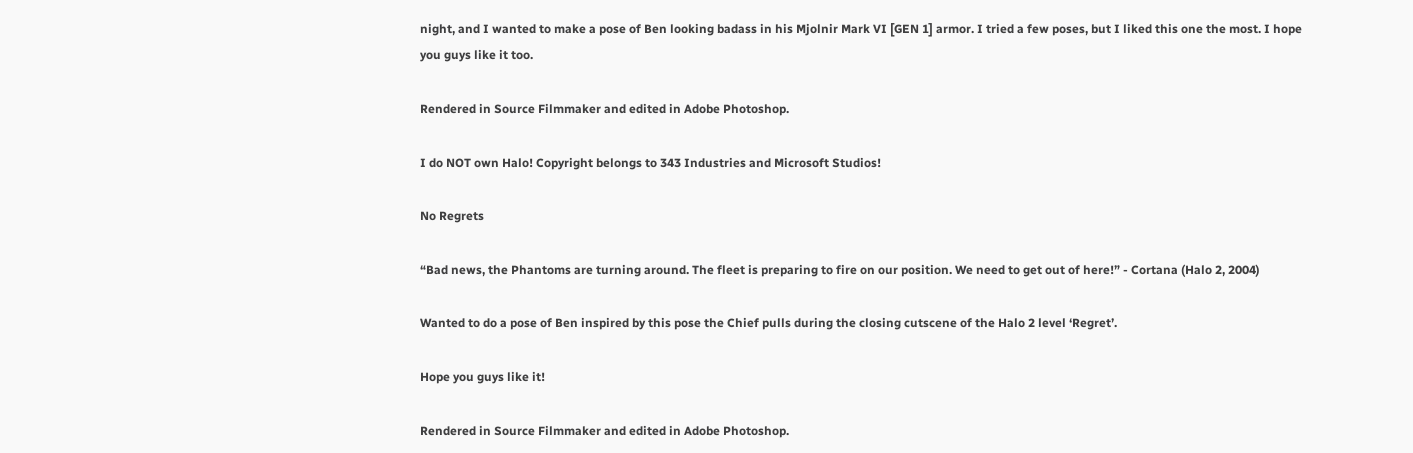night, and I wanted to make a pose of Ben looking badass in his Mjolnir Mark VI [GEN 1] armor. I tried a few poses, but I liked this one the most. I hope you guys like it too.

Rendered in Source Filmmaker and edited in Adobe Photoshop.

I do NOT own Halo! Copyright belongs to 343 Industries and Microsoft Studios!

No Regrets

“Bad news, the Phantoms are turning around. The fleet is preparing to fire on our position. We need to get out of here!” - Cortana (Halo 2, 2004)

Wanted to do a pose of Ben inspired by this pose the Chief pulls during the closing cutscene of the Halo 2 level ‘Regret’.

Hope you guys like it!

Rendered in Source Filmmaker and edited in Adobe Photoshop.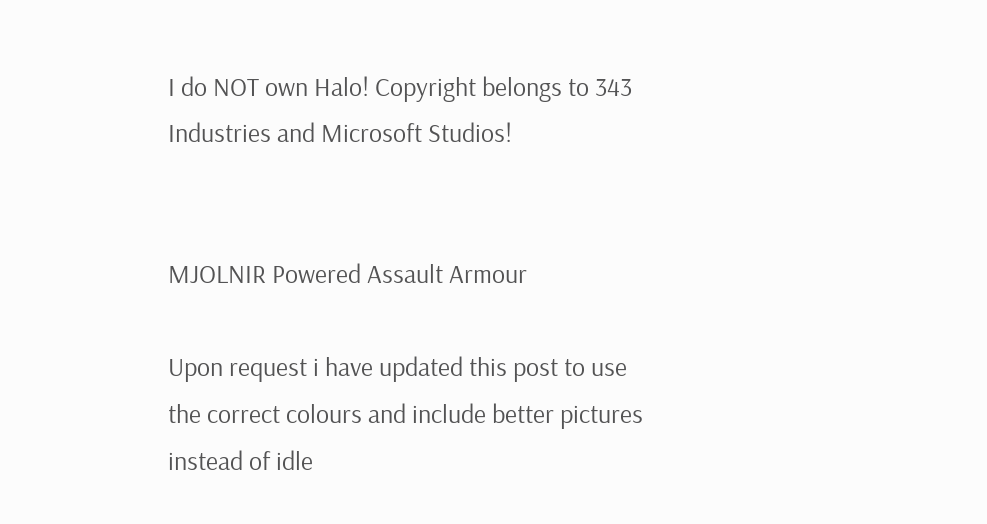I do NOT own Halo! Copyright belongs to 343 Industries and Microsoft Studios!


MJOLNIR Powered Assault Armour

Upon request i have updated this post to use the correct colours and include better pictures instead of idle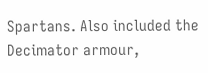Spartans. Also included the Decimator armour,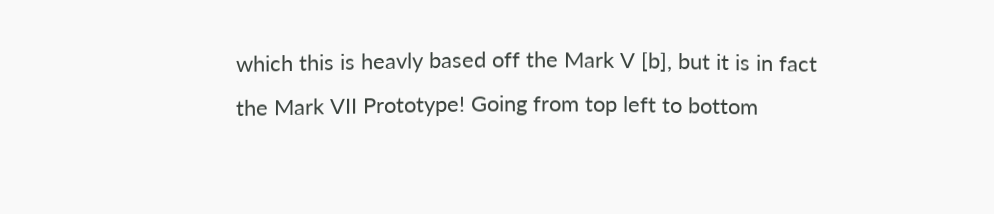which this is heavly based off the Mark V [b], but it is in fact the Mark VII Prototype! Going from top left to bottom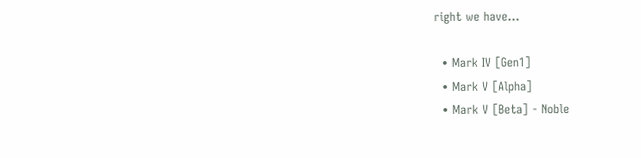right we have…

  • Mark IV [Gen1]
  • Mark V [Alpha]
  • Mark V [Beta] - Noble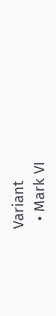Variant
  • Mark VI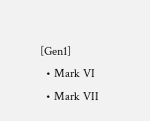[Gen1]
  • Mark VI
  • Mark VII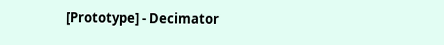[Prototype] - Decimator